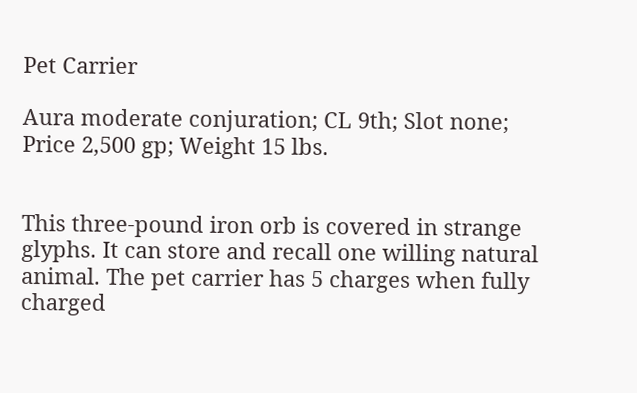Pet Carrier

Aura moderate conjuration; CL 9th; Slot none; Price 2,500 gp; Weight 15 lbs.


This three-pound iron orb is covered in strange glyphs. It can store and recall one willing natural animal. The pet carrier has 5 charges when fully charged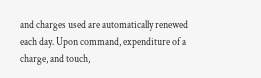and charges used are automatically renewed each day. Upon command, expenditure of a charge, and touch,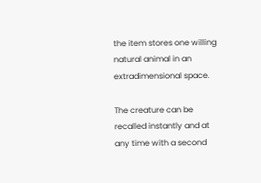the item stores one willing natural animal in an extradimensional space.

The creature can be recalled instantly and at any time with a second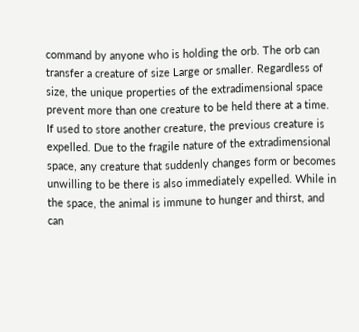command by anyone who is holding the orb. The orb can transfer a creature of size Large or smaller. Regardless of size, the unique properties of the extradimensional space prevent more than one creature to be held there at a time. If used to store another creature, the previous creature is expelled. Due to the fragile nature of the extradimensional space, any creature that suddenly changes form or becomes unwilling to be there is also immediately expelled. While in the space, the animal is immune to hunger and thirst, and can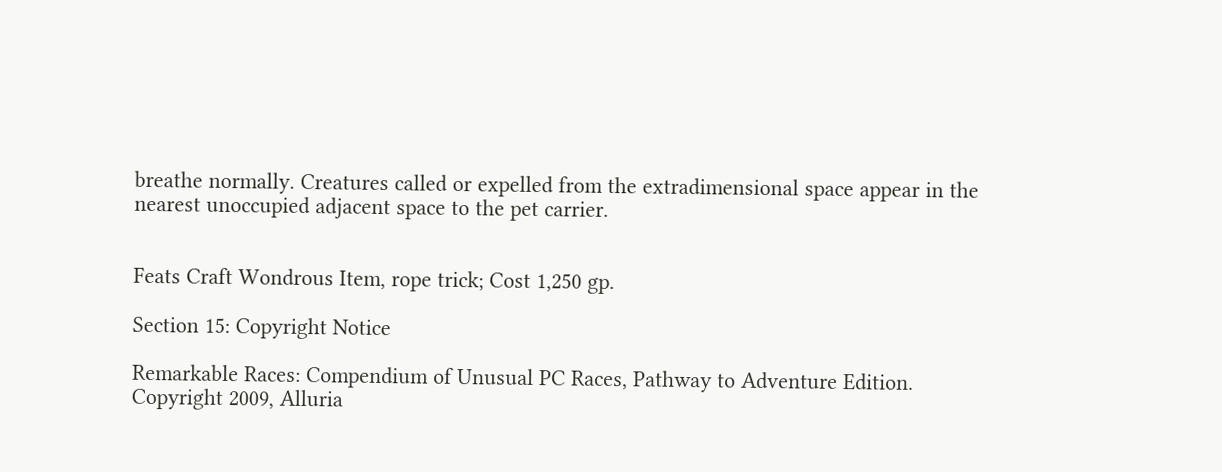breathe normally. Creatures called or expelled from the extradimensional space appear in the nearest unoccupied adjacent space to the pet carrier.


Feats Craft Wondrous Item, rope trick; Cost 1,250 gp.

Section 15: Copyright Notice

Remarkable Races: Compendium of Unusual PC Races, Pathway to Adventure Edition. Copyright 2009, Alluria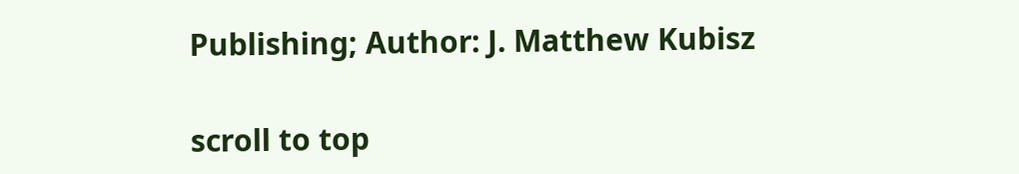Publishing; Author: J. Matthew Kubisz

scroll to top